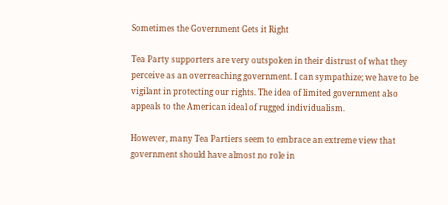Sometimes the Government Gets it Right

Tea Party supporters are very outspoken in their distrust of what they perceive as an overreaching government. I can sympathize; we have to be vigilant in protecting our rights. The idea of limited government also appeals to the American ideal of rugged individualism.

However, many Tea Partiers seem to embrace an extreme view that government should have almost no role in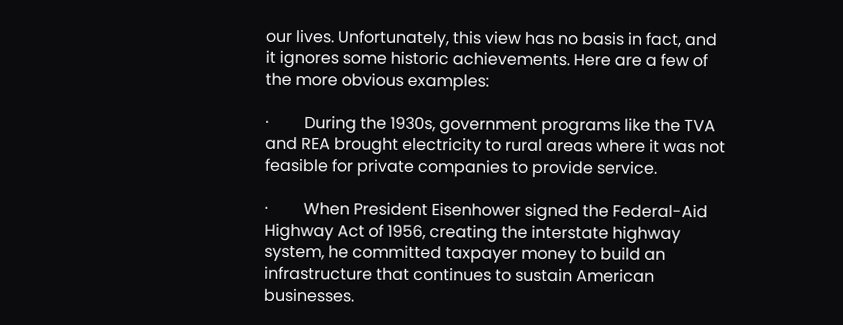our lives. Unfortunately, this view has no basis in fact, and it ignores some historic achievements. Here are a few of the more obvious examples:

·         During the 1930s, government programs like the TVA and REA brought electricity to rural areas where it was not feasible for private companies to provide service.

·         When President Eisenhower signed the Federal-Aid Highway Act of 1956, creating the interstate highway system, he committed taxpayer money to build an infrastructure that continues to sustain American businesses.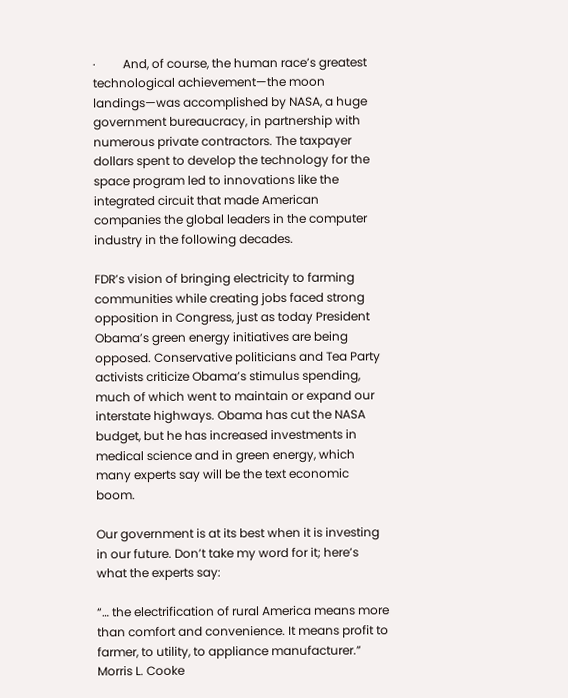·         And, of course, the human race’s greatest technological achievement—the moon landings—was accomplished by NASA, a huge government bureaucracy, in partnership with numerous private contractors. The taxpayer dollars spent to develop the technology for the space program led to innovations like the integrated circuit that made American companies the global leaders in the computer industry in the following decades.

FDR’s vision of bringing electricity to farming communities while creating jobs faced strong opposition in Congress, just as today President Obama’s green energy initiatives are being opposed. Conservative politicians and Tea Party activists criticize Obama’s stimulus spending, much of which went to maintain or expand our interstate highways. Obama has cut the NASA budget, but he has increased investments in medical science and in green energy, which many experts say will be the text economic boom.

Our government is at its best when it is investing in our future. Don’t take my word for it; here’s what the experts say:

“… the electrification of rural America means more than comfort and convenience. It means profit to farmer, to utility, to appliance manufacturer.” Morris L. Cooke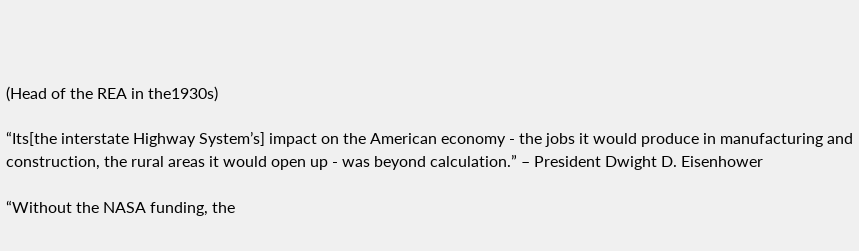(Head of the REA in the1930s)

“Its[the interstate Highway System’s] impact on the American economy - the jobs it would produce in manufacturing and construction, the rural areas it would open up - was beyond calculation.” – President Dwight D. Eisenhower

“Without the NASA funding, the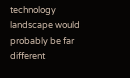technology landscape would probably be far different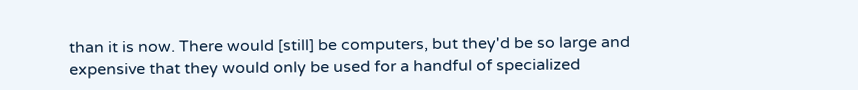than it is now. There would [still] be computers, but they'd be so large and expensive that they would only be used for a handful of specialized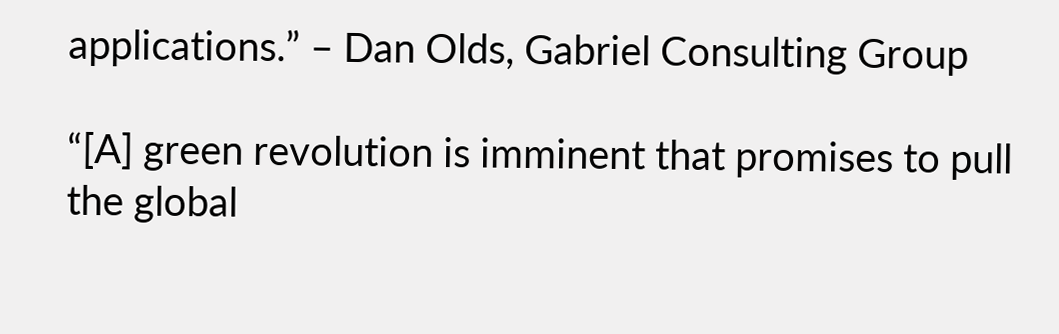applications.” – Dan Olds, Gabriel Consulting Group

“[A] green revolution is imminent that promises to pull the global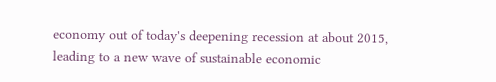economy out of today's deepening recession at about 2015, leading to a new wave of sustainable economic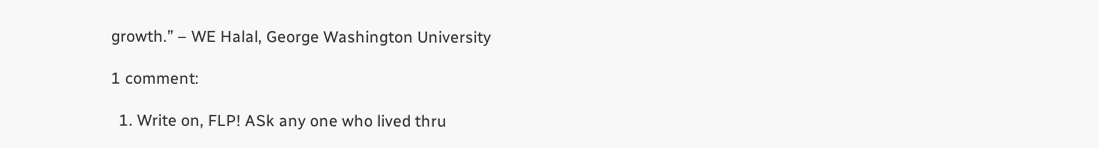growth.” – WE Halal, George Washington University

1 comment:

  1. Write on, FLP! ASk any one who lived thru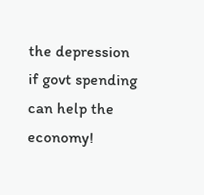the depression if govt spending can help the economy!